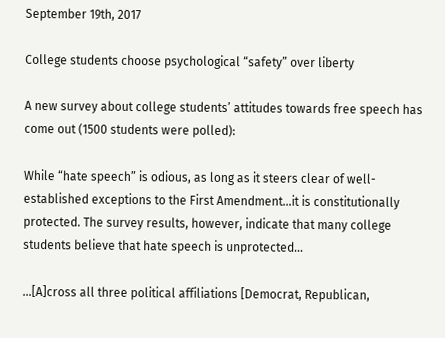September 19th, 2017

College students choose psychological “safety” over liberty

A new survey about college students’ attitudes towards free speech has come out (1500 students were polled):

While “hate speech” is odious, as long as it steers clear of well-established exceptions to the First Amendment…it is constitutionally protected. The survey results, however, indicate that many college students believe that hate speech is unprotected…

…[A]cross all three political affiliations [Democrat, Republican,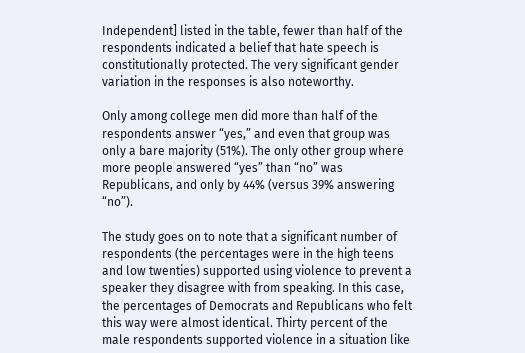Independent] listed in the table, fewer than half of the respondents indicated a belief that hate speech is constitutionally protected. The very significant gender variation in the responses is also noteworthy.

Only among college men did more than half of the respondents answer “yes,” and even that group was only a bare majority (51%). The only other group where more people answered “yes” than “no” was Republicans, and only by 44% (versus 39% answering “no”).

The study goes on to note that a significant number of respondents (the percentages were in the high teens and low twenties) supported using violence to prevent a speaker they disagree with from speaking. In this case, the percentages of Democrats and Republicans who felt this way were almost identical. Thirty percent of the male respondents supported violence in a situation like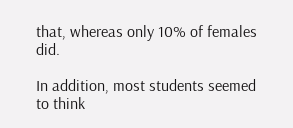that, whereas only 10% of females did.

In addition, most students seemed to think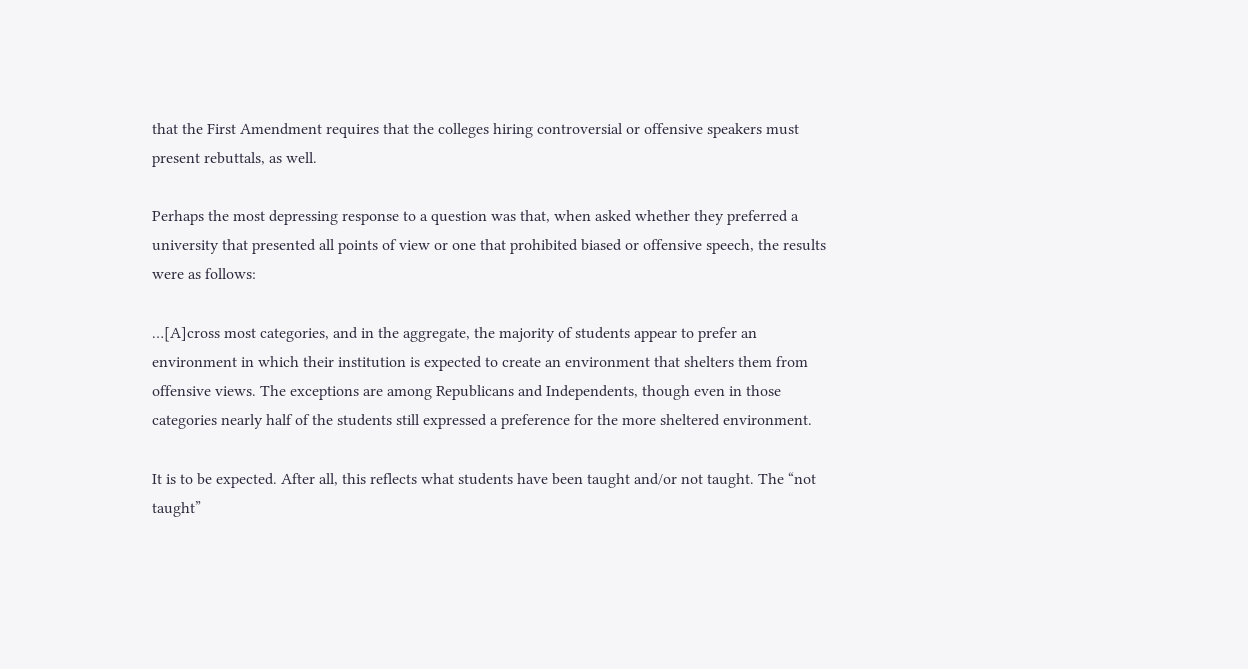that the First Amendment requires that the colleges hiring controversial or offensive speakers must present rebuttals, as well.

Perhaps the most depressing response to a question was that, when asked whether they preferred a university that presented all points of view or one that prohibited biased or offensive speech, the results were as follows:

…[A]cross most categories, and in the aggregate, the majority of students appear to prefer an environment in which their institution is expected to create an environment that shelters them from offensive views. The exceptions are among Republicans and Independents, though even in those categories nearly half of the students still expressed a preference for the more sheltered environment.

It is to be expected. After all, this reflects what students have been taught and/or not taught. The “not taught”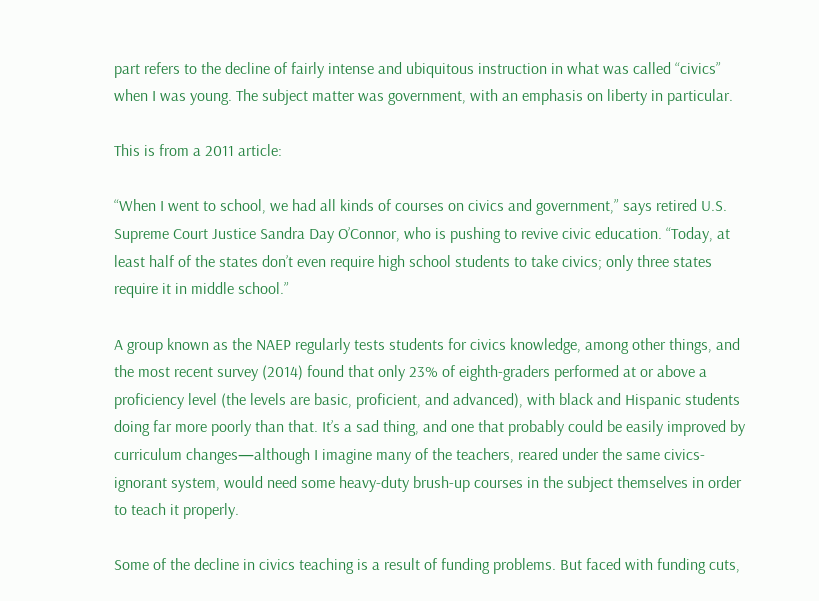part refers to the decline of fairly intense and ubiquitous instruction in what was called “civics” when I was young. The subject matter was government, with an emphasis on liberty in particular.

This is from a 2011 article:

“When I went to school, we had all kinds of courses on civics and government,” says retired U.S. Supreme Court Justice Sandra Day O’Connor, who is pushing to revive civic education. “Today, at least half of the states don’t even require high school students to take civics; only three states require it in middle school.”

A group known as the NAEP regularly tests students for civics knowledge, among other things, and the most recent survey (2014) found that only 23% of eighth-graders performed at or above a proficiency level (the levels are basic, proficient, and advanced), with black and Hispanic students doing far more poorly than that. It’s a sad thing, and one that probably could be easily improved by curriculum changes—although I imagine many of the teachers, reared under the same civics-ignorant system, would need some heavy-duty brush-up courses in the subject themselves in order to teach it properly.

Some of the decline in civics teaching is a result of funding problems. But faced with funding cuts,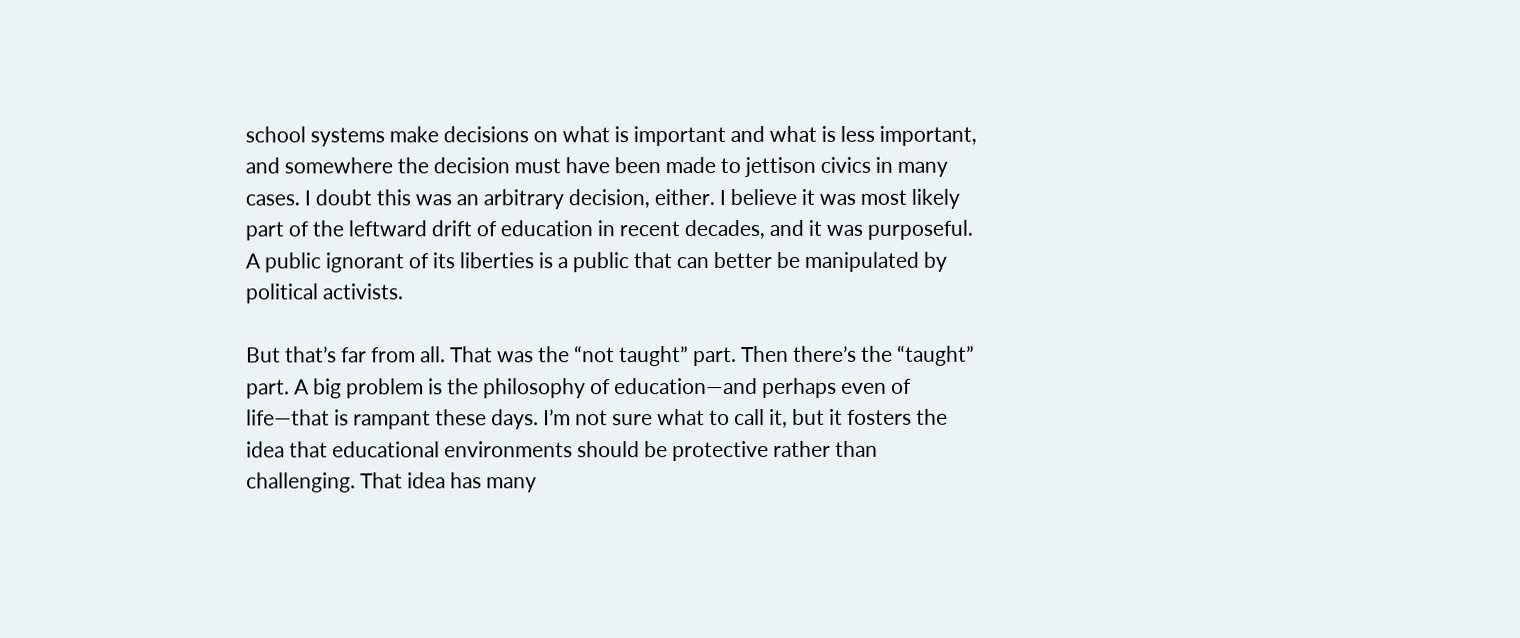school systems make decisions on what is important and what is less important, and somewhere the decision must have been made to jettison civics in many cases. I doubt this was an arbitrary decision, either. I believe it was most likely part of the leftward drift of education in recent decades, and it was purposeful. A public ignorant of its liberties is a public that can better be manipulated by political activists.

But that’s far from all. That was the “not taught” part. Then there’s the “taught” part. A big problem is the philosophy of education—and perhaps even of life—that is rampant these days. I’m not sure what to call it, but it fosters the idea that educational environments should be protective rather than challenging. That idea has many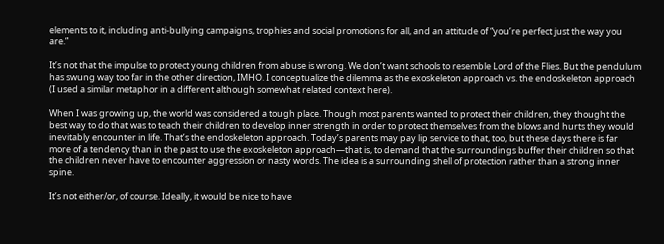elements to it, including anti-bullying campaigns, trophies and social promotions for all, and an attitude of “you’re perfect just the way you are.”

It’s not that the impulse to protect young children from abuse is wrong. We don’t want schools to resemble Lord of the Flies. But the pendulum has swung way too far in the other direction, IMHO. I conceptualize the dilemma as the exoskeleton approach vs. the endoskeleton approach (I used a similar metaphor in a different although somewhat related context here).

When I was growing up, the world was considered a tough place. Though most parents wanted to protect their children, they thought the best way to do that was to teach their children to develop inner strength in order to protect themselves from the blows and hurts they would inevitably encounter in life. That’s the endoskeleton approach. Today’s parents may pay lip service to that, too, but these days there is far more of a tendency than in the past to use the exoskeleton approach—that is, to demand that the surroundings buffer their children so that the children never have to encounter aggression or nasty words. The idea is a surrounding shell of protection rather than a strong inner spine.

It’s not either/or, of course. Ideally, it would be nice to have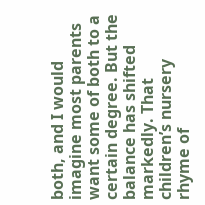both, and I would imagine most parents want some of both to a certain degree. But the balance has shifted markedly. That children’s nursery rhyme of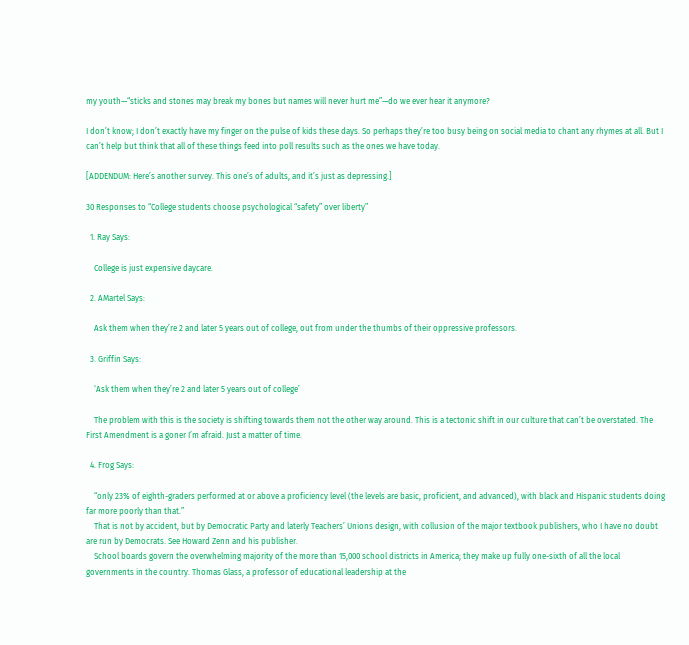my youth—“sticks and stones may break my bones but names will never hurt me”—do we ever hear it anymore?

I don’t know; I don’t exactly have my finger on the pulse of kids these days. So perhaps they’re too busy being on social media to chant any rhymes at all. But I can’t help but think that all of these things feed into poll results such as the ones we have today.

[ADDENDUM: Here’s another survey. This one’s of adults, and it’s just as depressing.]

30 Responses to “College students choose psychological “safety” over liberty”

  1. Ray Says:

    College is just expensive daycare.

  2. AMartel Says:

    Ask them when they’re 2 and later 5 years out of college, out from under the thumbs of their oppressive professors.

  3. Griffin Says:

    ‘Ask them when they’re 2 and later 5 years out of college’

    The problem with this is the society is shifting towards them not the other way around. This is a tectonic shift in our culture that can’t be overstated. The First Amendment is a goner I’m afraid. Just a matter of time.

  4. Frog Says:

    “only 23% of eighth-graders performed at or above a proficiency level (the levels are basic, proficient, and advanced), with black and Hispanic students doing far more poorly than that.”
    That is not by accident, but by Democratic Party and laterly Teachers’ Unions design, with collusion of the major textbook publishers, who I have no doubt are run by Democrats. See Howard Zenn and his publisher.
    School boards govern the overwhelming majority of the more than 15,000 school districts in America; they make up fully one-sixth of all the local governments in the country. Thomas Glass, a professor of educational leadership at the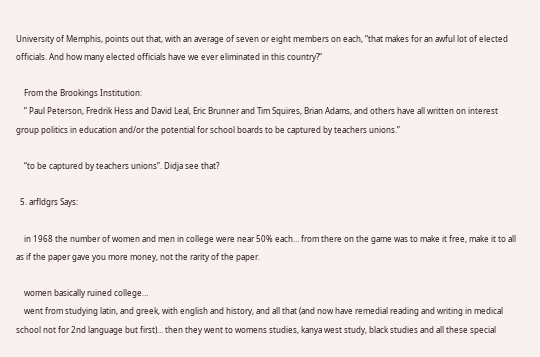University of Memphis, points out that, with an average of seven or eight members on each, “that makes for an awful lot of elected officials. And how many elected officials have we ever eliminated in this country?”

    From the Brookings Institution:
    ” Paul Peterson, Fredrik Hess and David Leal, Eric Brunner and Tim Squires, Brian Adams, and others have all written on interest group politics in education and/or the potential for school boards to be captured by teachers unions.”

    “to be captured by teachers unions”. Didja see that?

  5. arfldgrs Says:

    in 1968 the number of women and men in college were near 50% each… from there on the game was to make it free, make it to all as if the paper gave you more money, not the rarity of the paper.

    women basically ruined college…
    went from studying latin, and greek, with english and history, and all that (and now have remedial reading and writing in medical school not for 2nd language but first)… then they went to womens studies, kanya west study, black studies and all these special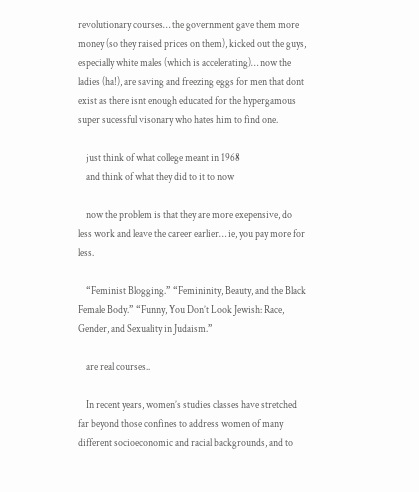revolutionary courses… the government gave them more money (so they raised prices on them), kicked out the guys, especially white males (which is accelerating)… now the ladies (ha!), are saving and freezing eggs for men that dont exist as there isnt enough educated for the hypergamous super sucessful visonary who hates him to find one.

    just think of what college meant in 1968
    and think of what they did to it to now

    now the problem is that they are more exepensive, do less work and leave the career earlier… ie, you pay more for less.

    “Feminist Blogging.” “Femininity, Beauty, and the Black Female Body.” “Funny, You Don’t Look Jewish: Race, Gender, and Sexuality in Judaism.”

    are real courses..

    In recent years, women’s studies classes have stretched far beyond those confines to address women of many different socioeconomic and racial backgrounds, and to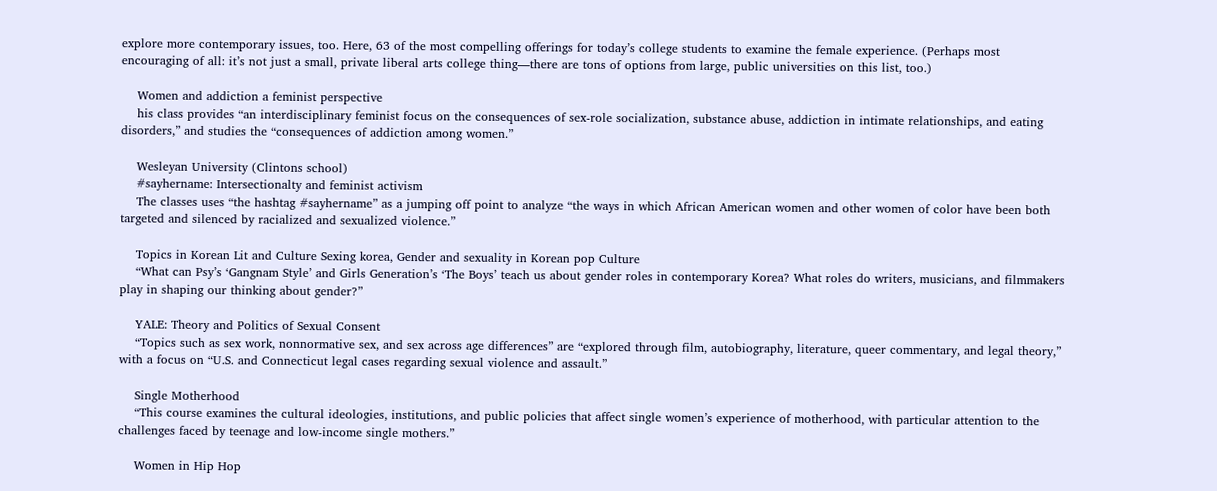explore more contemporary issues, too. Here, 63 of the most compelling offerings for today’s college students to examine the female experience. (Perhaps most encouraging of all: it’s not just a small, private liberal arts college thing—there are tons of options from large, public universities on this list, too.)

    Women and addiction a feminist perspective
    his class provides “an interdisciplinary feminist focus on the consequences of sex-role socialization, substance abuse, addiction in intimate relationships, and eating disorders,” and studies the “consequences of addiction among women.”

    Wesleyan University (Clintons school)
    #sayhername: Intersectionalty and feminist activism
    The classes uses “the hashtag #sayhername” as a jumping off point to analyze “the ways in which African American women and other women of color have been both targeted and silenced by racialized and sexualized violence.”

    Topics in Korean Lit and Culture Sexing korea, Gender and sexuality in Korean pop Culture
    “What can Psy’s ‘Gangnam Style’ and Girls Generation’s ‘The Boys’ teach us about gender roles in contemporary Korea? What roles do writers, musicians, and filmmakers play in shaping our thinking about gender?”

    YALE: Theory and Politics of Sexual Consent
    “Topics such as sex work, nonnormative sex, and sex across age differences” are “explored through film, autobiography, literature, queer commentary, and legal theory,” with a focus on “U.S. and Connecticut legal cases regarding sexual violence and assault.”

    Single Motherhood
    “This course examines the cultural ideologies, institutions, and public policies that affect single women’s experience of motherhood, with particular attention to the challenges faced by teenage and low-income single mothers.”

    Women in Hip Hop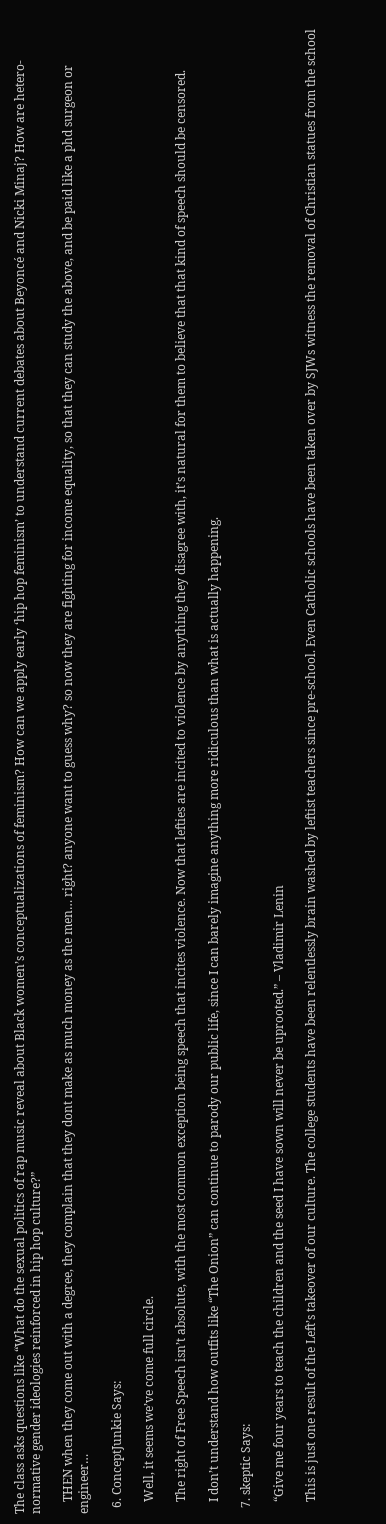The class asks questions like “What do the sexual politics of rap music reveal about Black women’s conceptualizations of feminism? How can we apply early ‘hip hop feminism’ to understand current debates about Beyoncé and Nicki Minaj? How are hetero-normative gender ideologies reinforced in hip hop culture?”

    THEN when they come out with a degree, they complain that they dont make as much money as the men… right? anyone want to guess why? so now they are fighting for income equality, so that they can study the above, and be paid like a phd surgeon or engineer…

  6. ConceptJunkie Says:

    Well, it seems we’ve come full circle.

    The right of Free Speech isn’t absolute, with the most common exception being speech that incites violence. Now that lefties are incited to violence by anything they disagree with, it’s natural for them to believe that that kind of speech should be censored.

    I don’t understand how outfits like “The Onion” can continue to parody our public life, since I can barely imagine anything more ridiculous than what is actually happening.

  7. skeptic Says:

    “Give me four years to teach the children and the seed I have sown will never be uprooted.” – Vladimir Lenin

    This is just one result of the Left’s takeover of our culture. The college students have been relentlessly brain washed by leftist teachers since pre-school. Even Catholic schools have been taken over by SJWs witness the removal of Christian statues from the school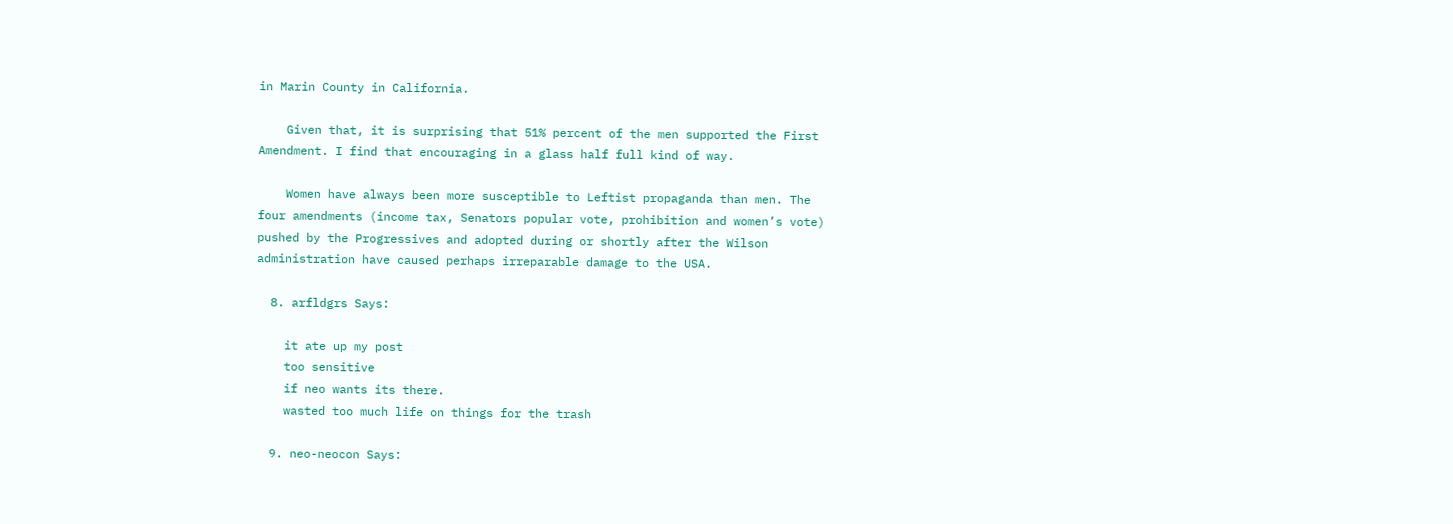in Marin County in California.

    Given that, it is surprising that 51% percent of the men supported the First Amendment. I find that encouraging in a glass half full kind of way.

    Women have always been more susceptible to Leftist propaganda than men. The four amendments (income tax, Senators popular vote, prohibition and women’s vote) pushed by the Progressives and adopted during or shortly after the Wilson administration have caused perhaps irreparable damage to the USA.

  8. arfldgrs Says:

    it ate up my post
    too sensitive
    if neo wants its there.
    wasted too much life on things for the trash

  9. neo-neocon Says: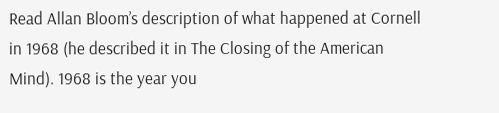Read Allan Bloom’s description of what happened at Cornell in 1968 (he described it in The Closing of the American Mind). 1968 is the year you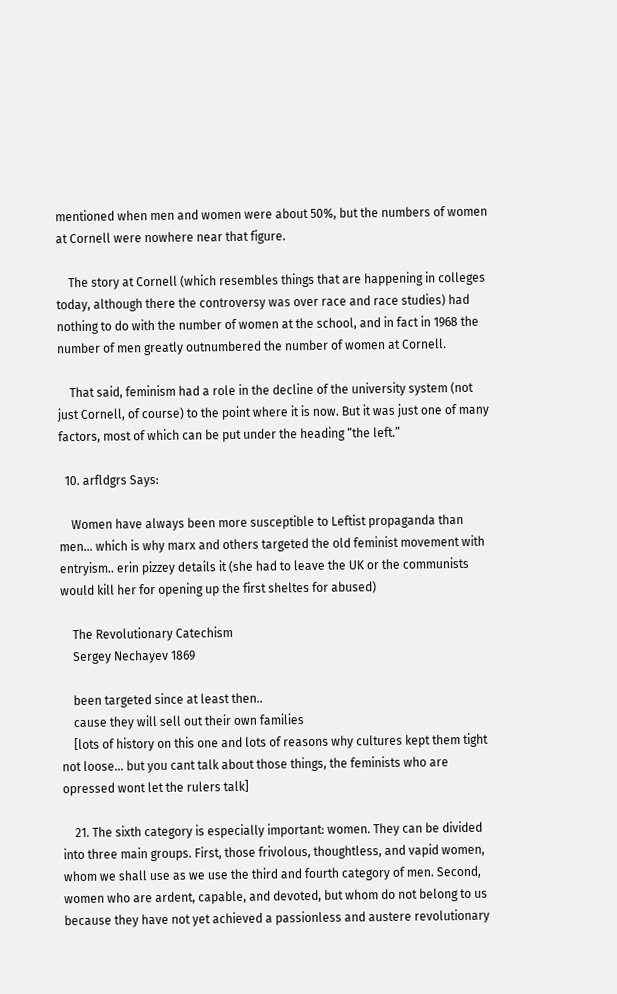mentioned when men and women were about 50%, but the numbers of women at Cornell were nowhere near that figure.

    The story at Cornell (which resembles things that are happening in colleges today, although there the controversy was over race and race studies) had nothing to do with the number of women at the school, and in fact in 1968 the number of men greatly outnumbered the number of women at Cornell.

    That said, feminism had a role in the decline of the university system (not just Cornell, of course) to the point where it is now. But it was just one of many factors, most of which can be put under the heading “the left.”

  10. arfldgrs Says:

    Women have always been more susceptible to Leftist propaganda than men… which is why marx and others targeted the old feminist movement with entryism.. erin pizzey details it (she had to leave the UK or the communists would kill her for opening up the first sheltes for abused)

    The Revolutionary Catechism
    Sergey Nechayev 1869

    been targeted since at least then..
    cause they will sell out their own families
    [lots of history on this one and lots of reasons why cultures kept them tight not loose… but you cant talk about those things, the feminists who are opressed wont let the rulers talk]

    21. The sixth category is especially important: women. They can be divided into three main groups. First, those frivolous, thoughtless, and vapid women, whom we shall use as we use the third and fourth category of men. Second, women who are ardent, capable, and devoted, but whom do not belong to us because they have not yet achieved a passionless and austere revolutionary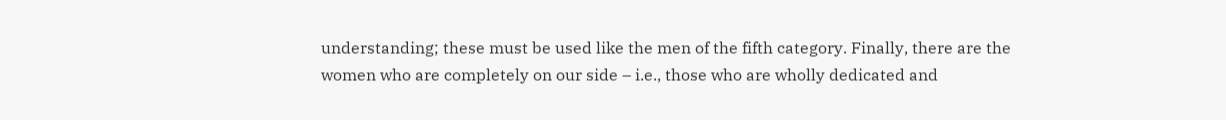understanding; these must be used like the men of the fifth category. Finally, there are the women who are completely on our side – i.e., those who are wholly dedicated and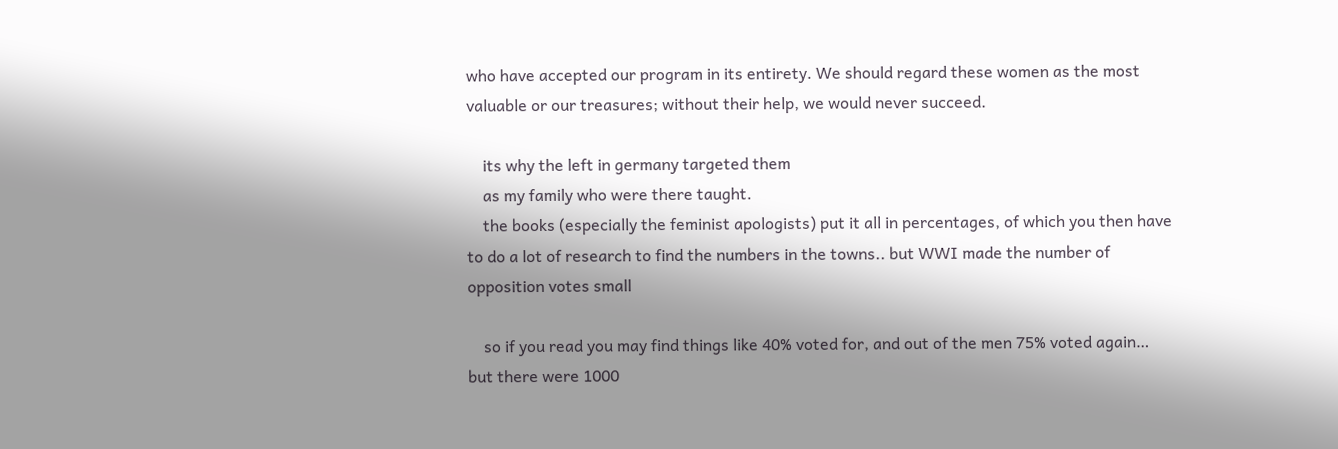who have accepted our program in its entirety. We should regard these women as the most valuable or our treasures; without their help, we would never succeed.

    its why the left in germany targeted them
    as my family who were there taught.
    the books (especially the feminist apologists) put it all in percentages, of which you then have to do a lot of research to find the numbers in the towns.. but WWI made the number of opposition votes small

    so if you read you may find things like 40% voted for, and out of the men 75% voted again… but there were 1000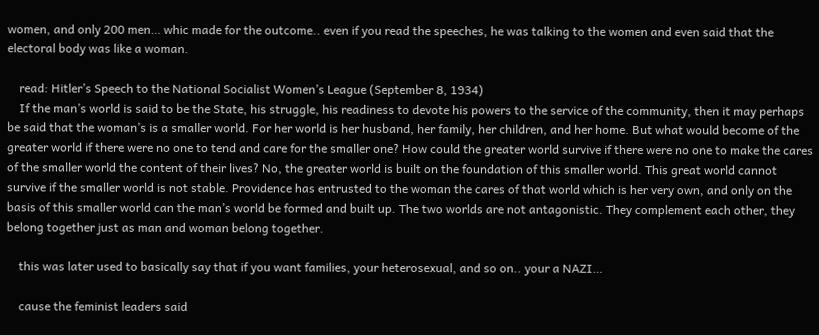women, and only 200 men… whic made for the outcome.. even if you read the speeches, he was talking to the women and even said that the electoral body was like a woman.

    read: Hitler’s Speech to the National Socialist Women’s League (September 8, 1934)
    If the man’s world is said to be the State, his struggle, his readiness to devote his powers to the service of the community, then it may perhaps be said that the woman’s is a smaller world. For her world is her husband, her family, her children, and her home. But what would become of the greater world if there were no one to tend and care for the smaller one? How could the greater world survive if there were no one to make the cares of the smaller world the content of their lives? No, the greater world is built on the foundation of this smaller world. This great world cannot survive if the smaller world is not stable. Providence has entrusted to the woman the cares of that world which is her very own, and only on the basis of this smaller world can the man’s world be formed and built up. The two worlds are not antagonistic. They complement each other, they belong together just as man and woman belong together.

    this was later used to basically say that if you want families, your heterosexual, and so on.. your a NAZI…

    cause the feminist leaders said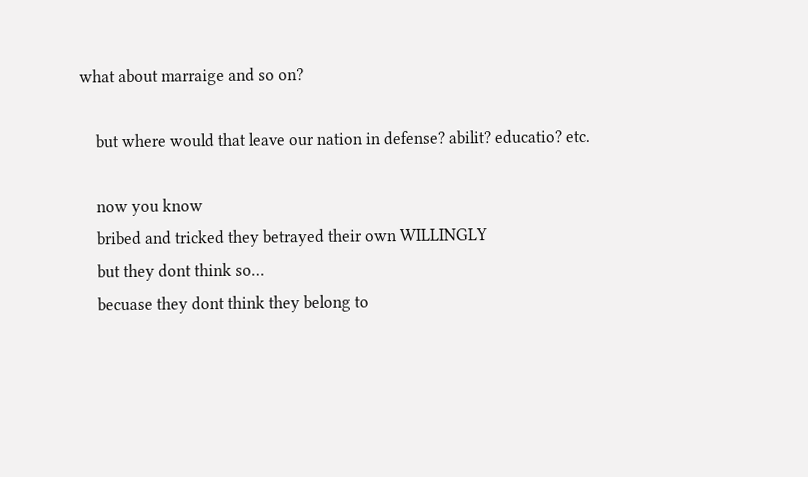what about marraige and so on?

    but where would that leave our nation in defense? abilit? educatio? etc.

    now you know
    bribed and tricked they betrayed their own WILLINGLY
    but they dont think so…
    becuase they dont think they belong to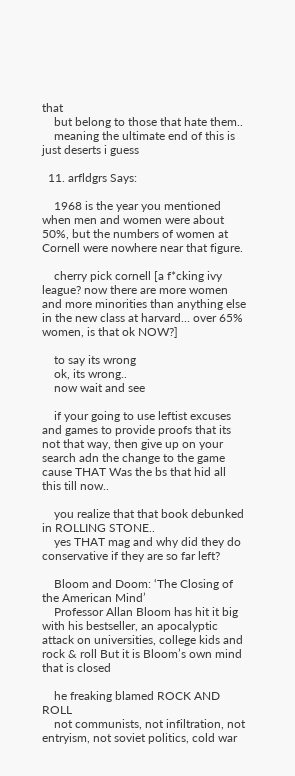that
    but belong to those that hate them..
    meaning the ultimate end of this is just deserts i guess

  11. arfldgrs Says:

    1968 is the year you mentioned when men and women were about 50%, but the numbers of women at Cornell were nowhere near that figure.

    cherry pick cornell [a f*cking ivy league? now there are more women and more minorities than anything else in the new class at harvard… over 65% women, is that ok NOW?]

    to say its wrong
    ok, its wrong..
    now wait and see

    if your going to use leftist excuses and games to provide proofs that its not that way, then give up on your search adn the change to the game cause THAT Was the bs that hid all this till now..

    you realize that that book debunked in ROLLING STONE..
    yes THAT mag and why did they do conservative if they are so far left?

    Bloom and Doom: ‘The Closing of the American Mind’
    Professor Allan Bloom has hit it big with his bestseller, an apocalyptic attack on universities, college kids and rock & roll But it is Bloom’s own mind that is closed

    he freaking blamed ROCK AND ROLL
    not communists, not infiltration, not entryism, not soviet politics, cold war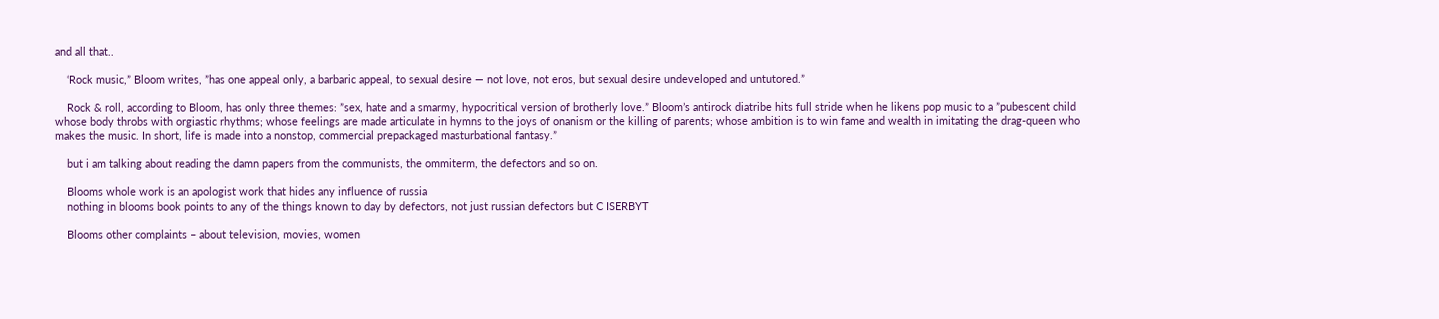and all that..

    ‘Rock music,” Bloom writes, ”has one appeal only, a barbaric appeal, to sexual desire — not love, not eros, but sexual desire undeveloped and untutored.”

    Rock & roll, according to Bloom, has only three themes: ”sex, hate and a smarmy, hypocritical version of brotherly love.” Bloom’s antirock diatribe hits full stride when he likens pop music to a ”pubescent child whose body throbs with orgiastic rhythms; whose feelings are made articulate in hymns to the joys of onanism or the killing of parents; whose ambition is to win fame and wealth in imitating the drag-queen who makes the music. In short, life is made into a nonstop, commercial prepackaged masturbational fantasy.”

    but i am talking about reading the damn papers from the communists, the ommiterm, the defectors and so on.

    Blooms whole work is an apologist work that hides any influence of russia
    nothing in blooms book points to any of the things known to day by defectors, not just russian defectors but C ISERBYT

    Blooms other complaints – about television, movies, women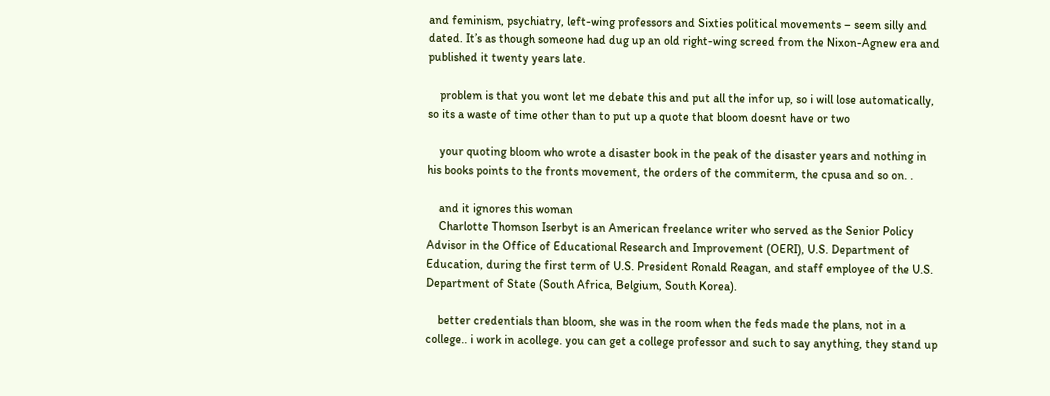and feminism, psychiatry, left-wing professors and Sixties political movements – seem silly and dated. It’s as though someone had dug up an old right-wing screed from the Nixon-Agnew era and published it twenty years late.

    problem is that you wont let me debate this and put all the infor up, so i will lose automatically, so its a waste of time other than to put up a quote that bloom doesnt have or two

    your quoting bloom who wrote a disaster book in the peak of the disaster years and nothing in his books points to the fronts movement, the orders of the commiterm, the cpusa and so on. .

    and it ignores this woman
    Charlotte Thomson Iserbyt is an American freelance writer who served as the Senior Policy Advisor in the Office of Educational Research and Improvement (OERI), U.S. Department of Education, during the first term of U.S. President Ronald Reagan, and staff employee of the U.S. Department of State (South Africa, Belgium, South Korea).

    better credentials than bloom, she was in the room when the feds made the plans, not in a college.. i work in acollege. you can get a college professor and such to say anything, they stand up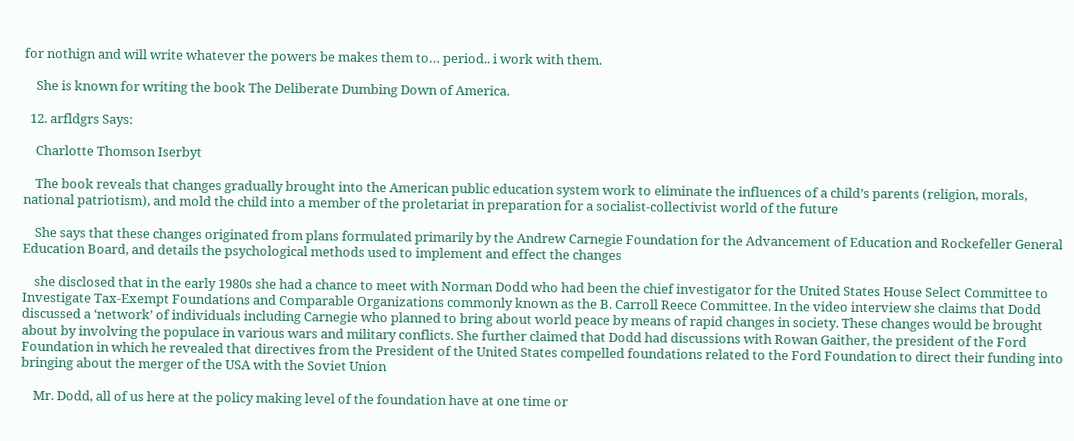for nothign and will write whatever the powers be makes them to… period.. i work with them.

    She is known for writing the book The Deliberate Dumbing Down of America.

  12. arfldgrs Says:

    Charlotte Thomson Iserbyt

    The book reveals that changes gradually brought into the American public education system work to eliminate the influences of a child’s parents (religion, morals, national patriotism), and mold the child into a member of the proletariat in preparation for a socialist-collectivist world of the future

    She says that these changes originated from plans formulated primarily by the Andrew Carnegie Foundation for the Advancement of Education and Rockefeller General Education Board, and details the psychological methods used to implement and effect the changes

    she disclosed that in the early 1980s she had a chance to meet with Norman Dodd who had been the chief investigator for the United States House Select Committee to Investigate Tax-Exempt Foundations and Comparable Organizations commonly known as the B. Carroll Reece Committee. In the video interview she claims that Dodd discussed a ‘network’ of individuals including Carnegie who planned to bring about world peace by means of rapid changes in society. These changes would be brought about by involving the populace in various wars and military conflicts. She further claimed that Dodd had discussions with Rowan Gaither, the president of the Ford Foundation in which he revealed that directives from the President of the United States compelled foundations related to the Ford Foundation to direct their funding into bringing about the merger of the USA with the Soviet Union

    Mr. Dodd, all of us here at the policy making level of the foundation have at one time or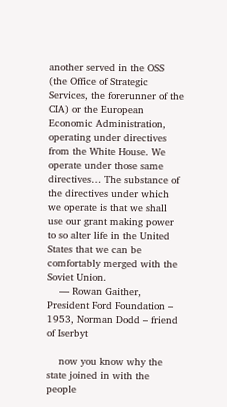another served in the OSS (the Office of Strategic Services, the forerunner of the CIA) or the European Economic Administration, operating under directives from the White House. We operate under those same directives… The substance of the directives under which we operate is that we shall use our grant making power to so alter life in the United States that we can be comfortably merged with the Soviet Union.
    — Rowan Gaither, President Ford Foundation – 1953, Norman Dodd – friend of Iserbyt

    now you know why the state joined in with the people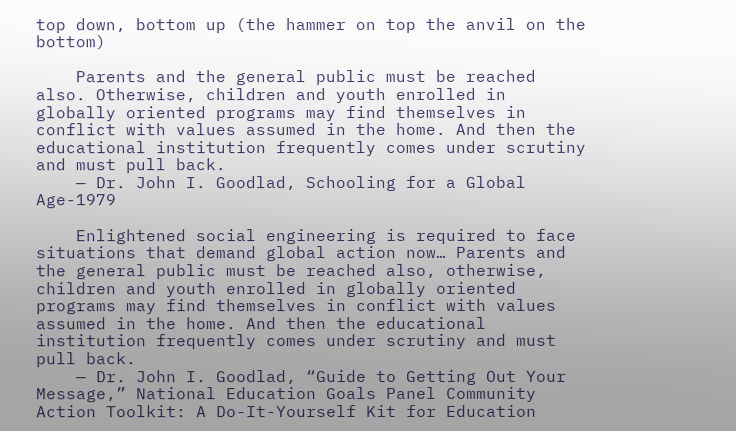top down, bottom up (the hammer on top the anvil on the bottom)

    Parents and the general public must be reached also. Otherwise, children and youth enrolled in globally oriented programs may find themselves in conflict with values assumed in the home. And then the educational institution frequently comes under scrutiny and must pull back.
    — Dr. John I. Goodlad, Schooling for a Global Age-1979

    Enlightened social engineering is required to face situations that demand global action now… Parents and the general public must be reached also, otherwise, children and youth enrolled in globally oriented programs may find themselves in conflict with values assumed in the home. And then the educational institution frequently comes under scrutiny and must pull back.
    — Dr. John I. Goodlad, “Guide to Getting Out Your Message,” National Education Goals Panel Community Action Toolkit: A Do-It-Yourself Kit for Education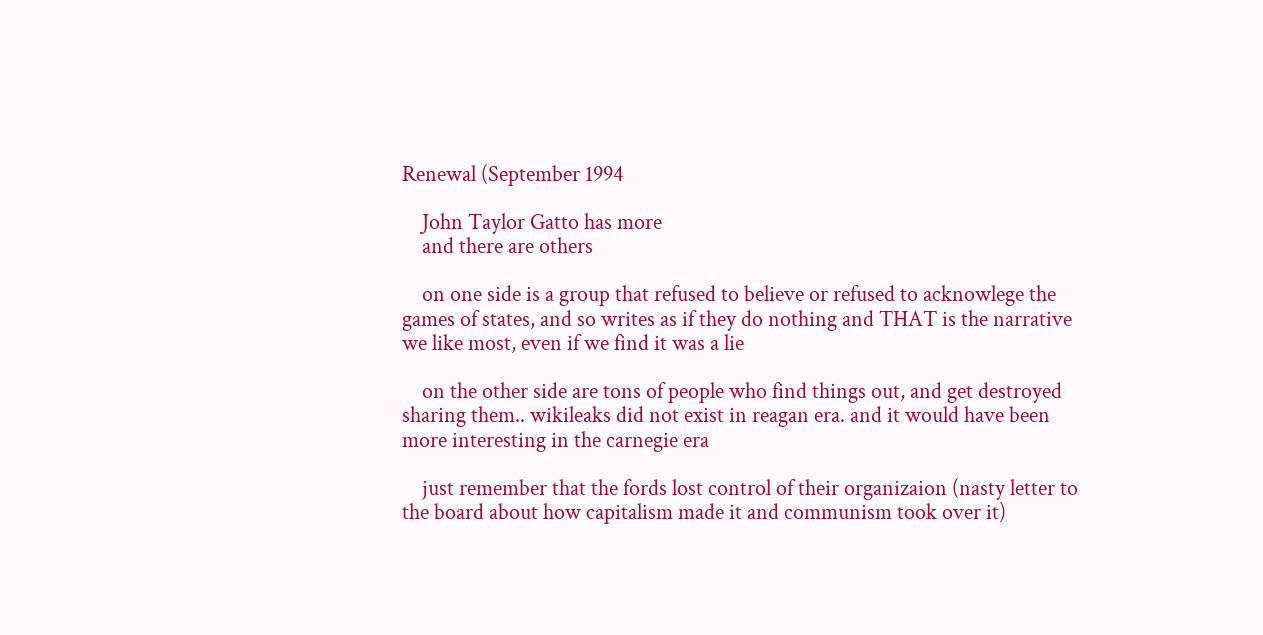Renewal (September 1994

    John Taylor Gatto has more
    and there are others

    on one side is a group that refused to believe or refused to acknowlege the games of states, and so writes as if they do nothing and THAT is the narrative we like most, even if we find it was a lie

    on the other side are tons of people who find things out, and get destroyed sharing them.. wikileaks did not exist in reagan era. and it would have been more interesting in the carnegie era

    just remember that the fords lost control of their organizaion (nasty letter to the board about how capitalism made it and communism took over it)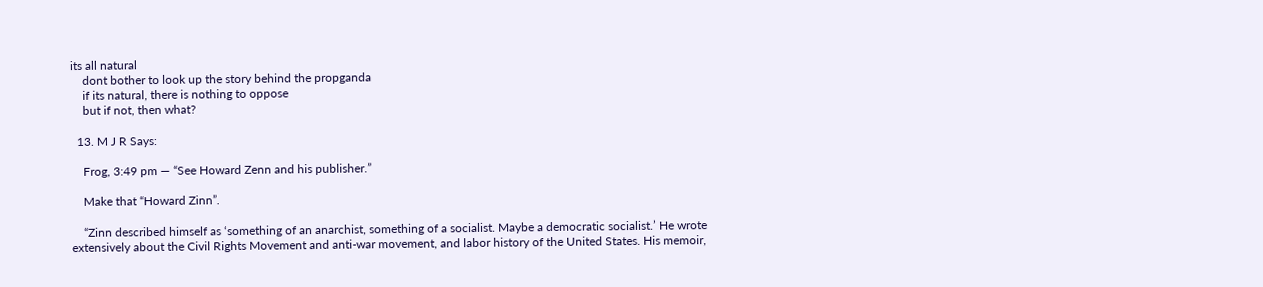its all natural
    dont bother to look up the story behind the propganda
    if its natural, there is nothing to oppose
    but if not, then what?

  13. M J R Says:

    Frog, 3:49 pm — “See Howard Zenn and his publisher.”

    Make that “Howard Zinn”.

    “Zinn described himself as ‘something of an anarchist, something of a socialist. Maybe a democratic socialist.’ He wrote extensively about the Civil Rights Movement and anti-war movement, and labor history of the United States. His memoir,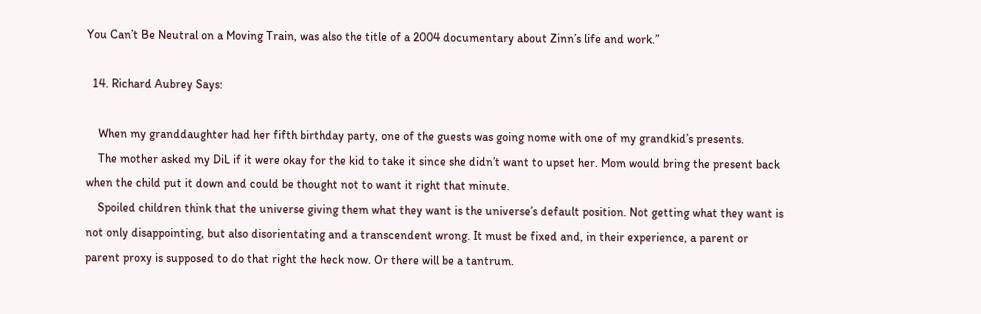You Can’t Be Neutral on a Moving Train, was also the title of a 2004 documentary about Zinn’s life and work.”

  14. Richard Aubrey Says:

    When my granddaughter had her fifth birthday party, one of the guests was going nome with one of my grandkid’s presents.
    The mother asked my DiL if it were okay for the kid to take it since she didn’t want to upset her. Mom would bring the present back when the child put it down and could be thought not to want it right that minute.
    Spoiled children think that the universe giving them what they want is the universe’s default position. Not getting what they want is not only disappointing, but also disorientating and a transcendent wrong. It must be fixed and, in their experience, a parent or parent proxy is supposed to do that right the heck now. Or there will be a tantrum.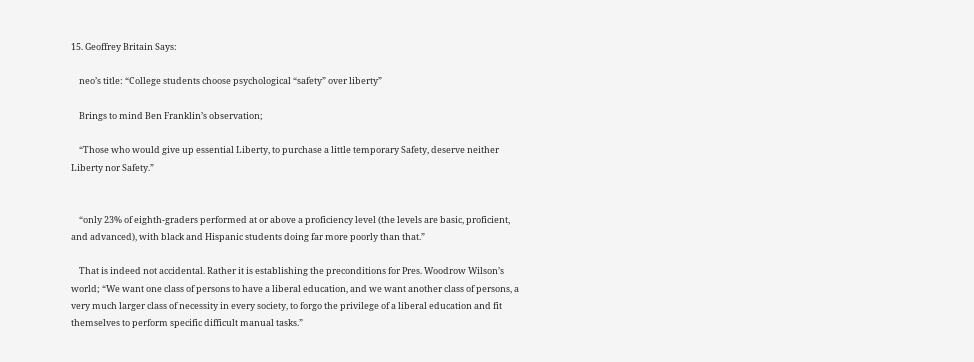15. Geoffrey Britain Says:

    neo’s title: “College students choose psychological “safety” over liberty”

    Brings to mind Ben Franklin’s observation;

    “Those who would give up essential Liberty, to purchase a little temporary Safety, deserve neither Liberty nor Safety.”


    “only 23% of eighth-graders performed at or above a proficiency level (the levels are basic, proficient, and advanced), with black and Hispanic students doing far more poorly than that.”

    That is indeed not accidental. Rather it is establishing the preconditions for Pres. Woodrow Wilson’s world; “We want one class of persons to have a liberal education, and we want another class of persons, a very much larger class of necessity in every society, to forgo the privilege of a liberal education and fit themselves to perform specific difficult manual tasks.”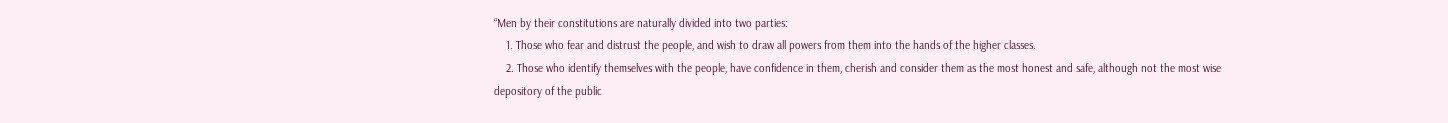“Men by their constitutions are naturally divided into two parties:
    1. Those who fear and distrust the people, and wish to draw all powers from them into the hands of the higher classes.
    2. Those who identify themselves with the people, have confidence in them, cherish and consider them as the most honest and safe, although not the most wise depository of the public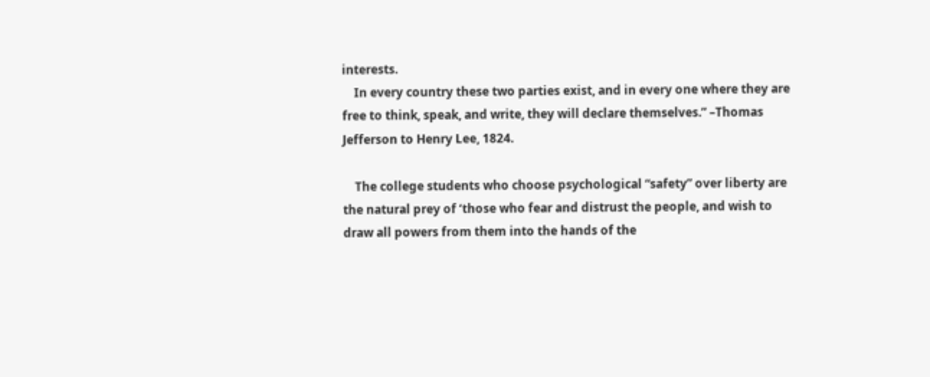interests.
    In every country these two parties exist, and in every one where they are free to think, speak, and write, they will declare themselves.” –Thomas Jefferson to Henry Lee, 1824.

    The college students who choose psychological “safety” over liberty are the natural prey of ‘those who fear and distrust the people, and wish to draw all powers from them into the hands of the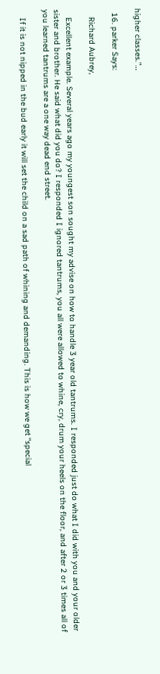higher classes.”…

  16. parker Says:

    Richard Aubrey,

    Excellent example. Several years ago my youngest son sought my advise on how to handle 3 year old tantrums. I responded just do what I did with you and your older sister and brother. He said what did you do? I responded I ignored tantrums, you all were allowed to whine, cry, drum your heels on the floor, and after 2 or 3 times all of you learned tantrums are a one way dead end street.

    If it is not nipped in the bud early it will set the child on a sad path of whining and demanding. This is how we get “special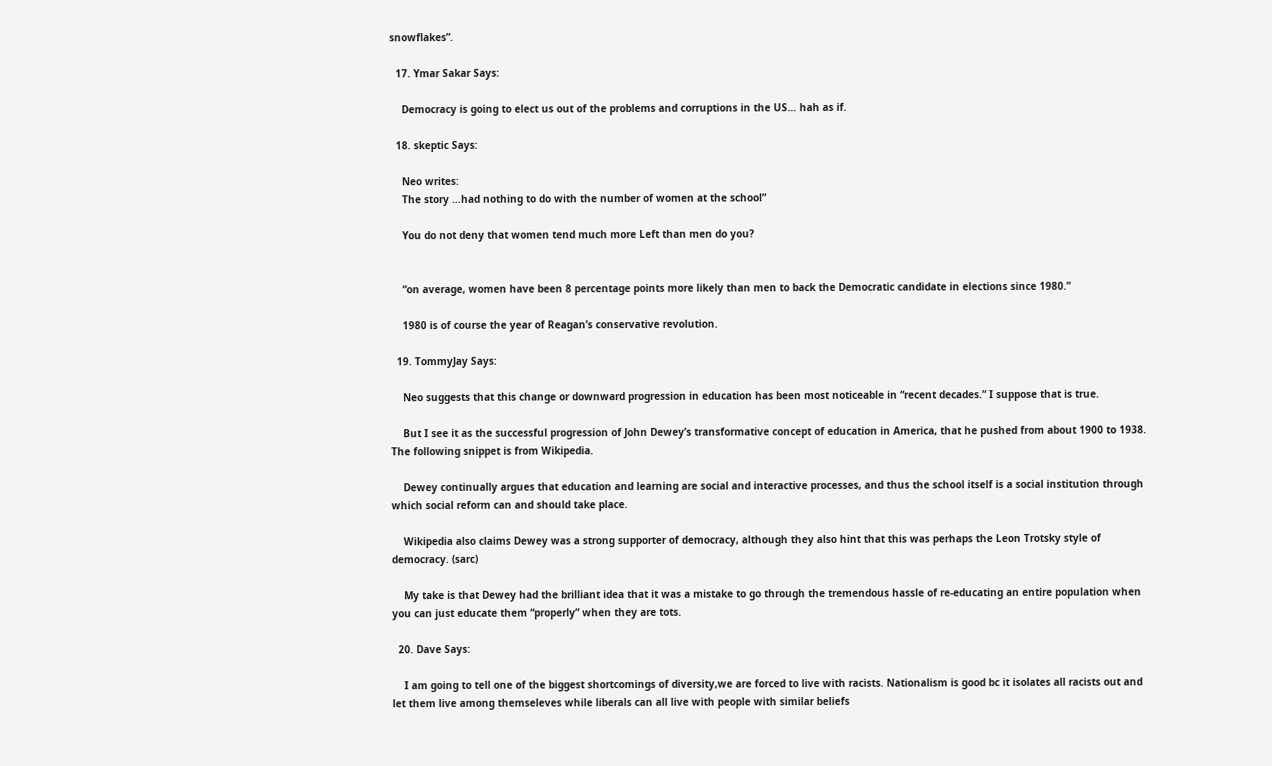snowflakes”.

  17. Ymar Sakar Says:

    Democracy is going to elect us out of the problems and corruptions in the US… hah as if.

  18. skeptic Says:

    Neo writes:
    The story …had nothing to do with the number of women at the school”

    You do not deny that women tend much more Left than men do you?


    “on average, women have been 8 percentage points more likely than men to back the Democratic candidate in elections since 1980.”

    1980 is of course the year of Reagan’s conservative revolution.

  19. TommyJay Says:

    Neo suggests that this change or downward progression in education has been most noticeable in “recent decades.” I suppose that is true.

    But I see it as the successful progression of John Dewey’s transformative concept of education in America, that he pushed from about 1900 to 1938. The following snippet is from Wikipedia.

    Dewey continually argues that education and learning are social and interactive processes, and thus the school itself is a social institution through which social reform can and should take place.

    Wikipedia also claims Dewey was a strong supporter of democracy, although they also hint that this was perhaps the Leon Trotsky style of democracy. (sarc)

    My take is that Dewey had the brilliant idea that it was a mistake to go through the tremendous hassle of re-educating an entire population when you can just educate them “properly” when they are tots.

  20. Dave Says:

    I am going to tell one of the biggest shortcomings of diversity,we are forced to live with racists. Nationalism is good bc it isolates all racists out and let them live among themseleves while liberals can all live with people with similar beliefs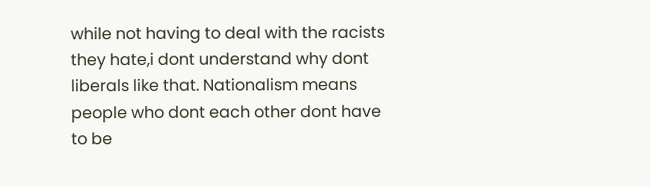while not having to deal with the racists they hate,i dont understand why dont liberals like that. Nationalism means people who dont each other dont have to be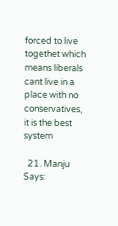forced to live togethet which means liberals cant live in a place with no conservatives, it is the best system

  21. Manju Says: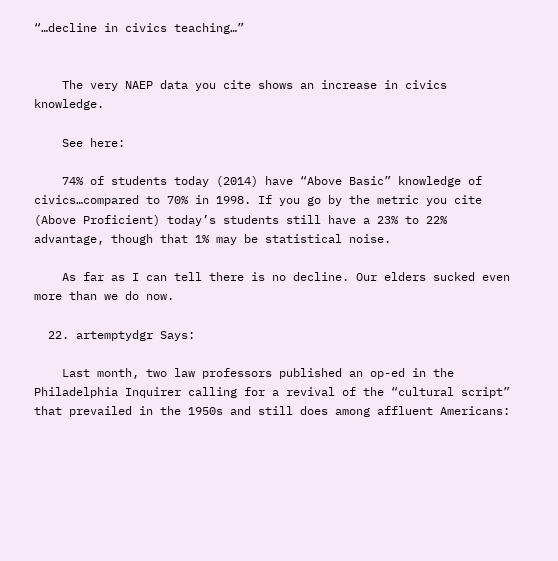“…decline in civics teaching…”


    The very NAEP data you cite shows an increase in civics knowledge.

    See here:

    74% of students today (2014) have “Above Basic” knowledge of civics…compared to 70% in 1998. If you go by the metric you cite (Above Proficient) today’s students still have a 23% to 22% advantage, though that 1% may be statistical noise.

    As far as I can tell there is no decline. Our elders sucked even more than we do now.

  22. artemptydgr Says:

    Last month, two law professors published an op-ed in the Philadelphia Inquirer calling for a revival of the “cultural script” that prevailed in the 1950s and still does among affluent Americans: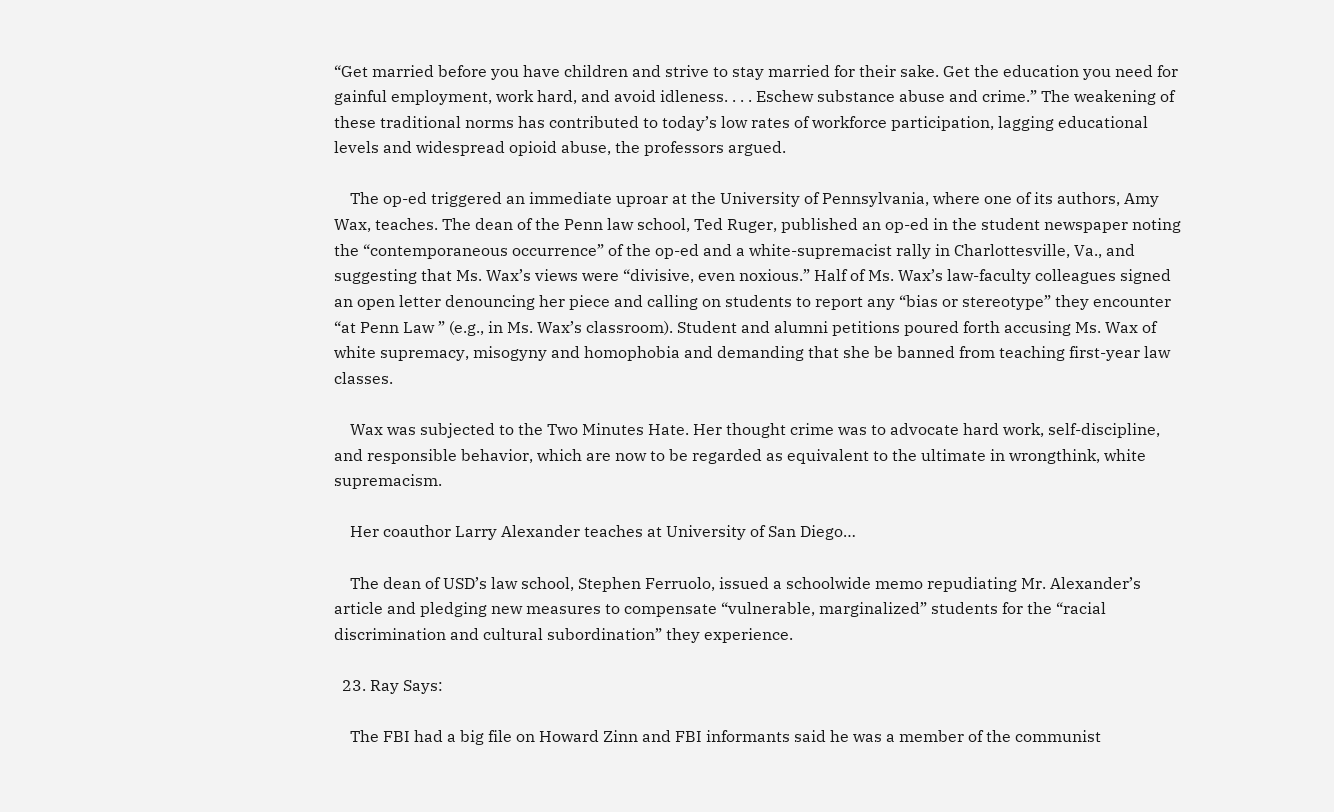“Get married before you have children and strive to stay married for their sake. Get the education you need for gainful employment, work hard, and avoid idleness. . . . Eschew substance abuse and crime.” The weakening of these traditional norms has contributed to today’s low rates of workforce participation, lagging educational levels and widespread opioid abuse, the professors argued.

    The op-ed triggered an immediate uproar at the University of Pennsylvania, where one of its authors, Amy Wax, teaches. The dean of the Penn law school, Ted Ruger, published an op-ed in the student newspaper noting the “contemporaneous occurrence” of the op-ed and a white-supremacist rally in Charlottesville, Va., and suggesting that Ms. Wax’s views were “divisive, even noxious.” Half of Ms. Wax’s law-faculty colleagues signed an open letter denouncing her piece and calling on students to report any “bias or stereotype” they encounter “at Penn Law ” (e.g., in Ms. Wax’s classroom). Student and alumni petitions poured forth accusing Ms. Wax of white supremacy, misogyny and homophobia and demanding that she be banned from teaching first-year law classes.

    Wax was subjected to the Two Minutes Hate. Her thought crime was to advocate hard work, self-discipline, and responsible behavior, which are now to be regarded as equivalent to the ultimate in wrongthink, white supremacism.

    Her coauthor Larry Alexander teaches at University of San Diego…

    The dean of USD’s law school, Stephen Ferruolo, issued a schoolwide memo repudiating Mr. Alexander’s article and pledging new measures to compensate “vulnerable, marginalized” students for the “racial discrimination and cultural subordination” they experience.

  23. Ray Says:

    The FBI had a big file on Howard Zinn and FBI informants said he was a member of the communist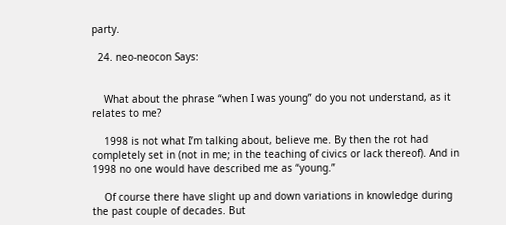party.

  24. neo-neocon Says:


    What about the phrase “when I was young” do you not understand, as it relates to me?

    1998 is not what I’m talking about, believe me. By then the rot had completely set in (not in me; in the teaching of civics or lack thereof). And in 1998 no one would have described me as “young.”

    Of course there have slight up and down variations in knowledge during the past couple of decades. But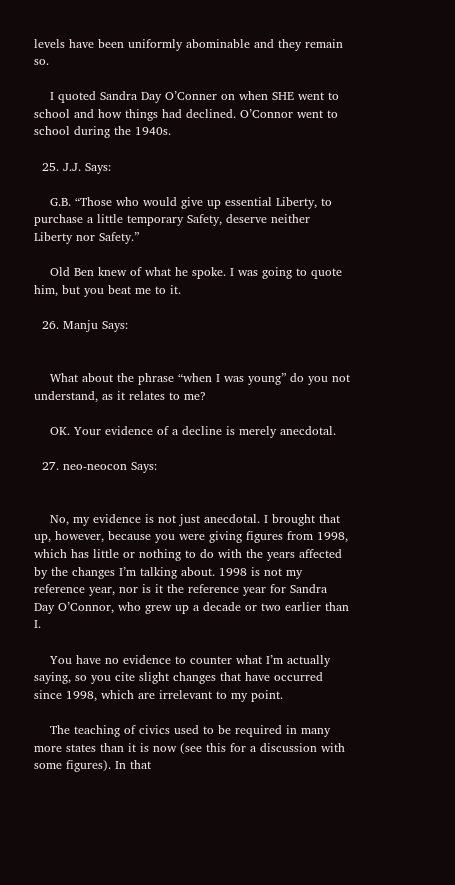levels have been uniformly abominable and they remain so.

    I quoted Sandra Day O’Conner on when SHE went to school and how things had declined. O’Connor went to school during the 1940s.

  25. J.J. Says:

    G.B. “Those who would give up essential Liberty, to purchase a little temporary Safety, deserve neither Liberty nor Safety.”

    Old Ben knew of what he spoke. I was going to quote him, but you beat me to it.

  26. Manju Says:


    What about the phrase “when I was young” do you not understand, as it relates to me?

    OK. Your evidence of a decline is merely anecdotal.

  27. neo-neocon Says:


    No, my evidence is not just anecdotal. I brought that up, however, because you were giving figures from 1998, which has little or nothing to do with the years affected by the changes I’m talking about. 1998 is not my reference year, nor is it the reference year for Sandra Day O’Connor, who grew up a decade or two earlier than I.

    You have no evidence to counter what I’m actually saying, so you cite slight changes that have occurred since 1998, which are irrelevant to my point.

    The teaching of civics used to be required in many more states than it is now (see this for a discussion with some figures). In that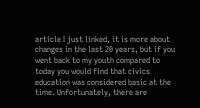article I just linked, it is more about changes in the last 20 years, but if you went back to my youth compared to today you would find that civics education was considered basic at the time. Unfortunately, there are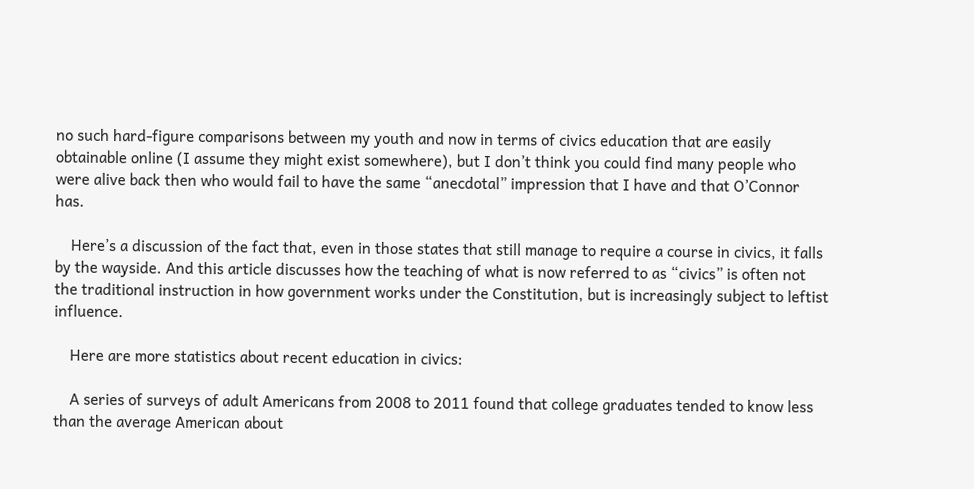no such hard-figure comparisons between my youth and now in terms of civics education that are easily obtainable online (I assume they might exist somewhere), but I don’t think you could find many people who were alive back then who would fail to have the same “anecdotal” impression that I have and that O’Connor has.

    Here’s a discussion of the fact that, even in those states that still manage to require a course in civics, it falls by the wayside. And this article discusses how the teaching of what is now referred to as “civics” is often not the traditional instruction in how government works under the Constitution, but is increasingly subject to leftist influence.

    Here are more statistics about recent education in civics:

    A series of surveys of adult Americans from 2008 to 2011 found that college graduates tended to know less than the average American about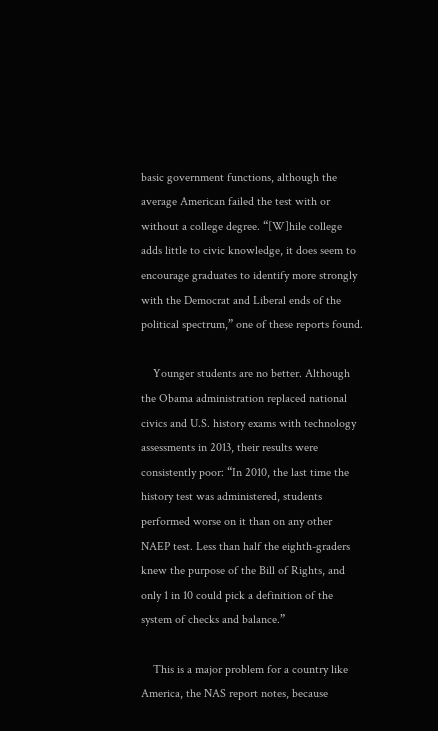basic government functions, although the average American failed the test with or without a college degree. “[W]hile college adds little to civic knowledge, it does seem to encourage graduates to identify more strongly with the Democrat and Liberal ends of the political spectrum,” one of these reports found.

    Younger students are no better. Although the Obama administration replaced national civics and U.S. history exams with technology assessments in 2013, their results were consistently poor: “In 2010, the last time the history test was administered, students performed worse on it than on any other NAEP test. Less than half the eighth-graders knew the purpose of the Bill of Rights, and only 1 in 10 could pick a definition of the system of checks and balance.”

    This is a major problem for a country like America, the NAS report notes, because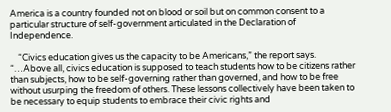America is a country founded not on blood or soil but on common consent to a particular structure of self-government articulated in the Declaration of Independence.

    “Civics education gives us the capacity to be Americans,” the report says. “…Above all, civics education is supposed to teach students how to be citizens rather than subjects, how to be self-governing rather than governed, and how to be free without usurping the freedom of others. These lessons collectively have been taken to be necessary to equip students to embrace their civic rights and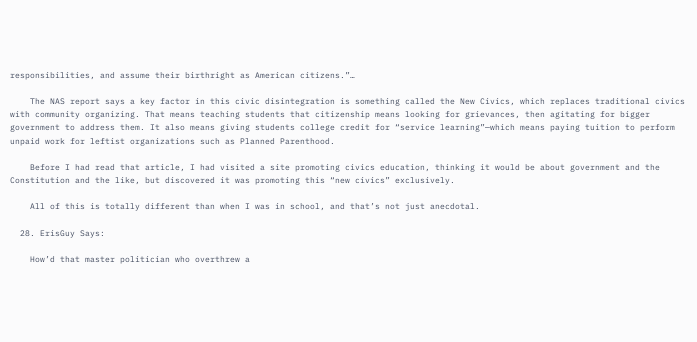responsibilities, and assume their birthright as American citizens.”…

    The NAS report says a key factor in this civic disintegration is something called the New Civics, which replaces traditional civics with community organizing. That means teaching students that citizenship means looking for grievances, then agitating for bigger government to address them. It also means giving students college credit for “service learning”—which means paying tuition to perform unpaid work for leftist organizations such as Planned Parenthood.

    Before I had read that article, I had visited a site promoting civics education, thinking it would be about government and the Constitution and the like, but discovered it was promoting this “new civics” exclusively.

    All of this is totally different than when I was in school, and that’s not just anecdotal.

  28. ErisGuy Says:

    How’d that master politician who overthrew a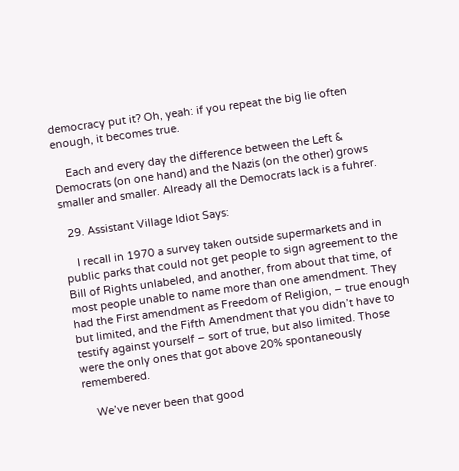democracy put it? Oh, yeah: if you repeat the big lie often enough, it becomes true.

    Each and every day the difference between the Left & Democrats (on one hand) and the Nazis (on the other) grows smaller and smaller. Already all the Democrats lack is a fuhrer.

  29. Assistant Village Idiot Says:

    I recall in 1970 a survey taken outside supermarkets and in public parks that could not get people to sign agreement to the Bill of Rights unlabeled, and another, from about that time, of most people unable to name more than one amendment. They had the First amendment as Freedom of Religion, – true enough but limited, and the Fifth Amendment that you didn’t have to testify against yourself – sort of true, but also limited. Those were the only ones that got above 20% spontaneously remembered.

    We’ve never been that good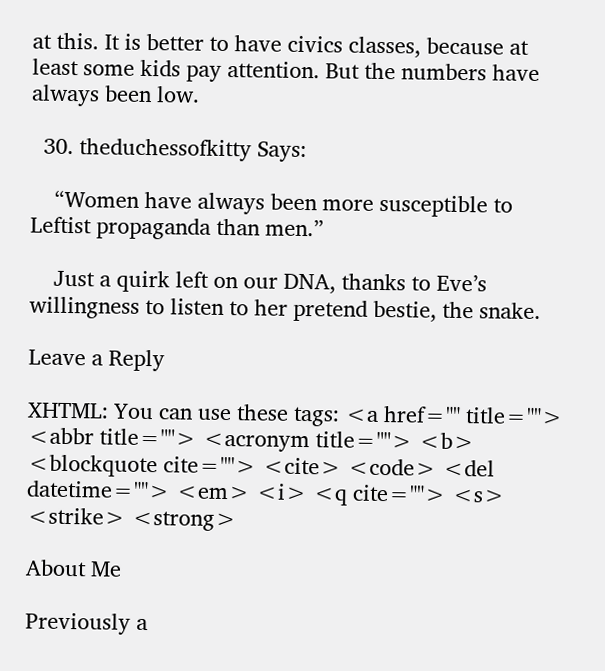at this. It is better to have civics classes, because at least some kids pay attention. But the numbers have always been low.

  30. theduchessofkitty Says:

    “Women have always been more susceptible to Leftist propaganda than men.”

    Just a quirk left on our DNA, thanks to Eve’s willingness to listen to her pretend bestie, the snake.

Leave a Reply

XHTML: You can use these tags: <a href="" title=""> <abbr title=""> <acronym title=""> <b> <blockquote cite=""> <cite> <code> <del datetime=""> <em> <i> <q cite=""> <s> <strike> <strong>

About Me

Previously a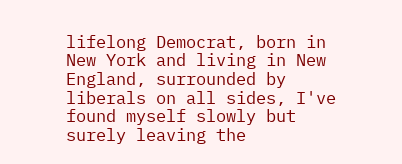lifelong Democrat, born in New York and living in New England, surrounded by liberals on all sides, I've found myself slowly but surely leaving the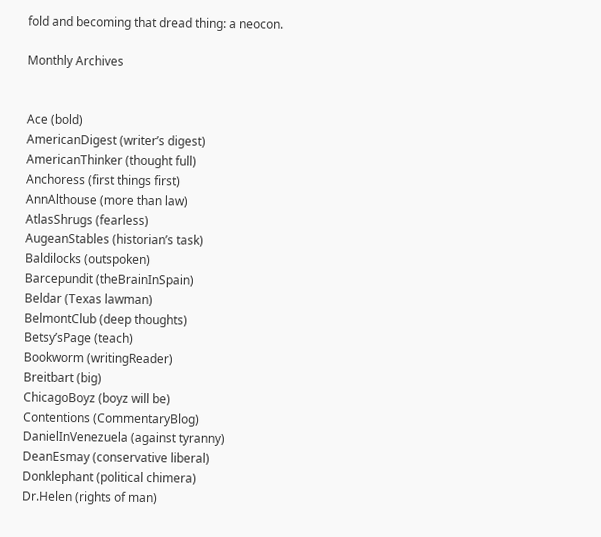fold and becoming that dread thing: a neocon.

Monthly Archives


Ace (bold)
AmericanDigest (writer’s digest)
AmericanThinker (thought full)
Anchoress (first things first)
AnnAlthouse (more than law)
AtlasShrugs (fearless)
AugeanStables (historian’s task)
Baldilocks (outspoken)
Barcepundit (theBrainInSpain)
Beldar (Texas lawman)
BelmontClub (deep thoughts)
Betsy’sPage (teach)
Bookworm (writingReader)
Breitbart (big)
ChicagoBoyz (boyz will be)
Contentions (CommentaryBlog)
DanielInVenezuela (against tyranny)
DeanEsmay (conservative liberal)
Donklephant (political chimera)
Dr.Helen (rights of man)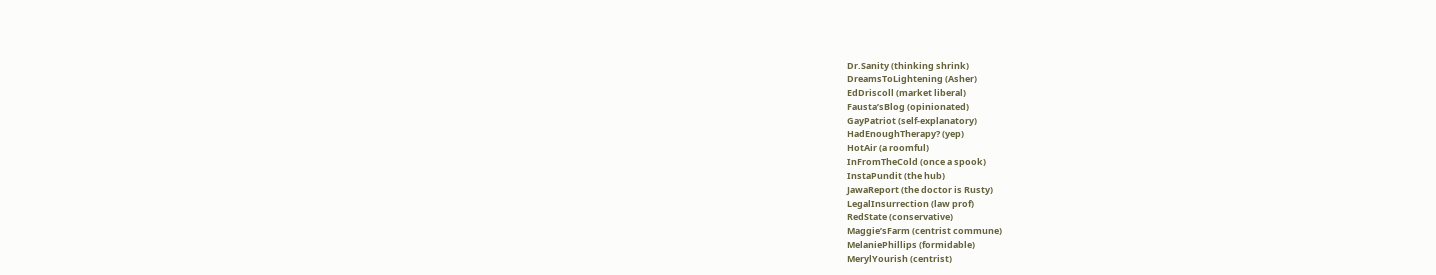Dr.Sanity (thinking shrink)
DreamsToLightening (Asher)
EdDriscoll (market liberal)
Fausta’sBlog (opinionated)
GayPatriot (self-explanatory)
HadEnoughTherapy? (yep)
HotAir (a roomful)
InFromTheCold (once a spook)
InstaPundit (the hub)
JawaReport (the doctor is Rusty)
LegalInsurrection (law prof)
RedState (conservative)
Maggie’sFarm (centrist commune)
MelaniePhillips (formidable)
MerylYourish (centrist)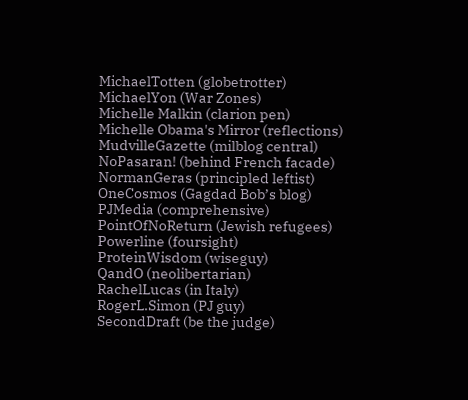MichaelTotten (globetrotter)
MichaelYon (War Zones)
Michelle Malkin (clarion pen)
Michelle Obama's Mirror (reflections)
MudvilleGazette (milblog central)
NoPasaran! (behind French facade)
NormanGeras (principled leftist)
OneCosmos (Gagdad Bob’s blog)
PJMedia (comprehensive)
PointOfNoReturn (Jewish refugees)
Powerline (foursight)
ProteinWisdom (wiseguy)
QandO (neolibertarian)
RachelLucas (in Italy)
RogerL.Simon (PJ guy)
SecondDraft (be the judge)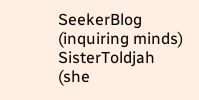SeekerBlog (inquiring minds)
SisterToldjah (she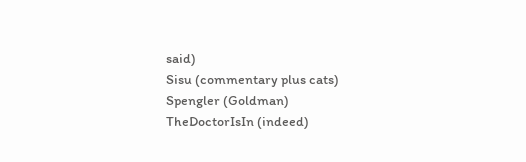said)
Sisu (commentary plus cats)
Spengler (Goldman)
TheDoctorIsIn (indeed)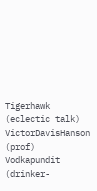Tigerhawk (eclectic talk)
VictorDavisHanson (prof)
Vodkapundit (drinker-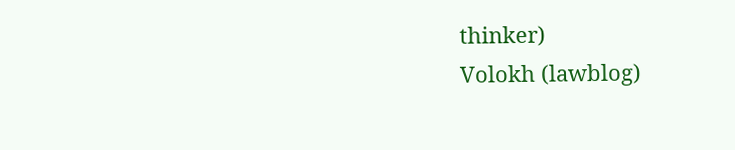thinker)
Volokh (lawblog)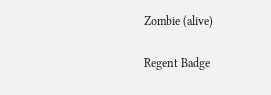Zombie (alive)

Regent Badge